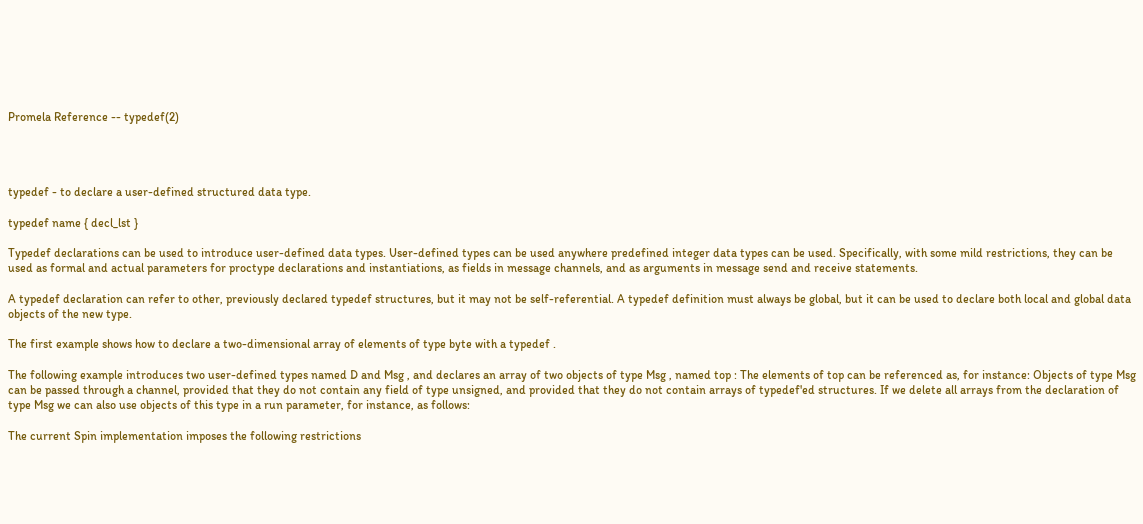Promela Reference -- typedef(2)




typedef - to declare a user-defined structured data type.

typedef name { decl_lst }

Typedef declarations can be used to introduce user-defined data types. User-defined types can be used anywhere predefined integer data types can be used. Specifically, with some mild restrictions, they can be used as formal and actual parameters for proctype declarations and instantiations, as fields in message channels, and as arguments in message send and receive statements.

A typedef declaration can refer to other, previously declared typedef structures, but it may not be self-referential. A typedef definition must always be global, but it can be used to declare both local and global data objects of the new type.

The first example shows how to declare a two-dimensional array of elements of type byte with a typedef .

The following example introduces two user-defined types named D and Msg , and declares an array of two objects of type Msg , named top : The elements of top can be referenced as, for instance: Objects of type Msg can be passed through a channel, provided that they do not contain any field of type unsigned, and provided that they do not contain arrays of typedef'ed structures. If we delete all arrays from the declaration of type Msg we can also use objects of this type in a run parameter, for instance, as follows:

The current Spin implementation imposes the following restrictions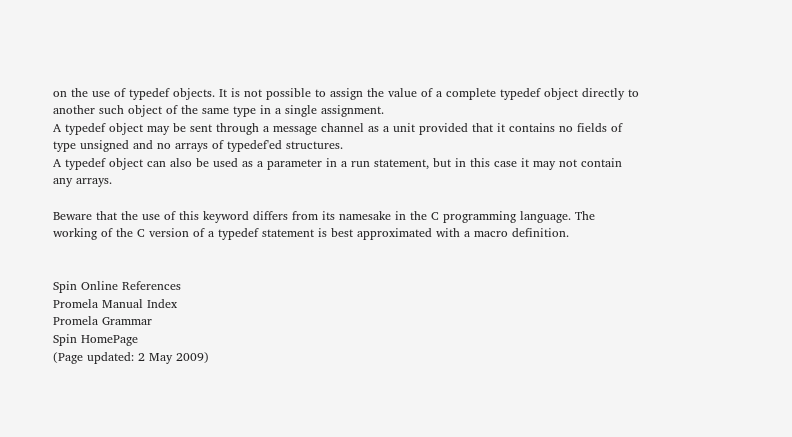on the use of typedef objects. It is not possible to assign the value of a complete typedef object directly to another such object of the same type in a single assignment.
A typedef object may be sent through a message channel as a unit provided that it contains no fields of type unsigned and no arrays of typedef'ed structures.
A typedef object can also be used as a parameter in a run statement, but in this case it may not contain any arrays.

Beware that the use of this keyword differs from its namesake in the C programming language. The working of the C version of a typedef statement is best approximated with a macro definition.


Spin Online References
Promela Manual Index
Promela Grammar
Spin HomePage
(Page updated: 2 May 2009)